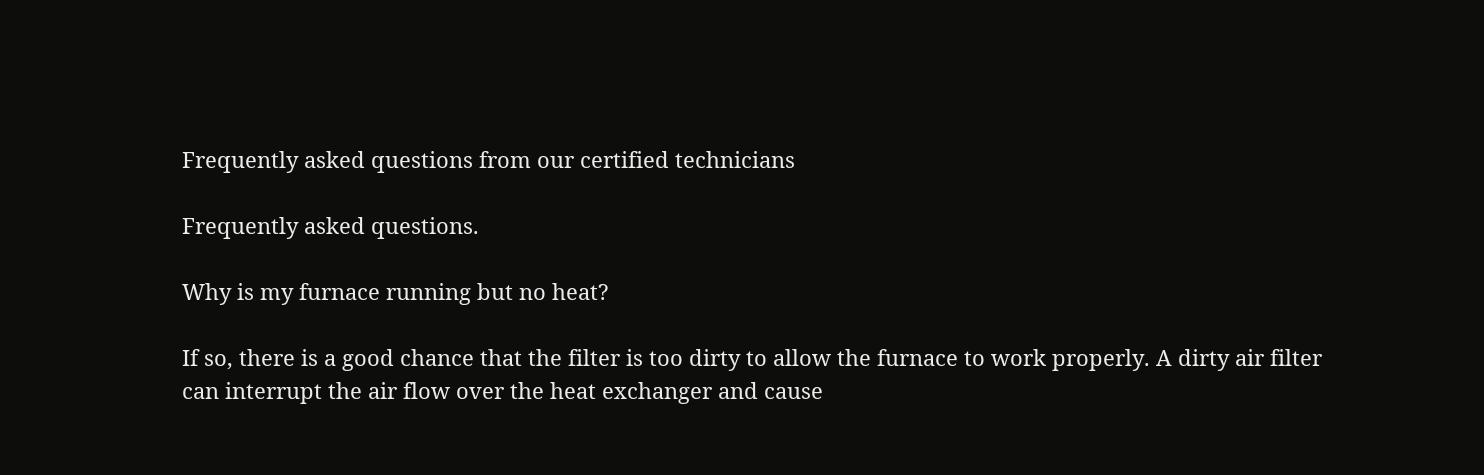Frequently asked questions from our certified technicians

Frequently asked questions.

Why is my furnace running but no heat?

If so, there is a good chance that the filter is too dirty to allow the furnace to work properly. A dirty air filter can interrupt the air flow over the heat exchanger and cause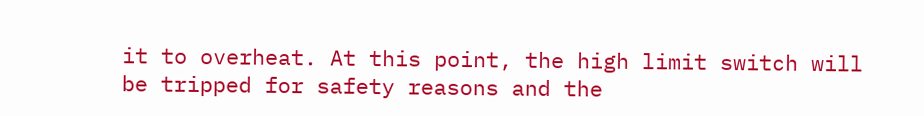it to overheat. At this point, the high limit switch will be tripped for safety reasons and the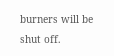burners will be shut off.